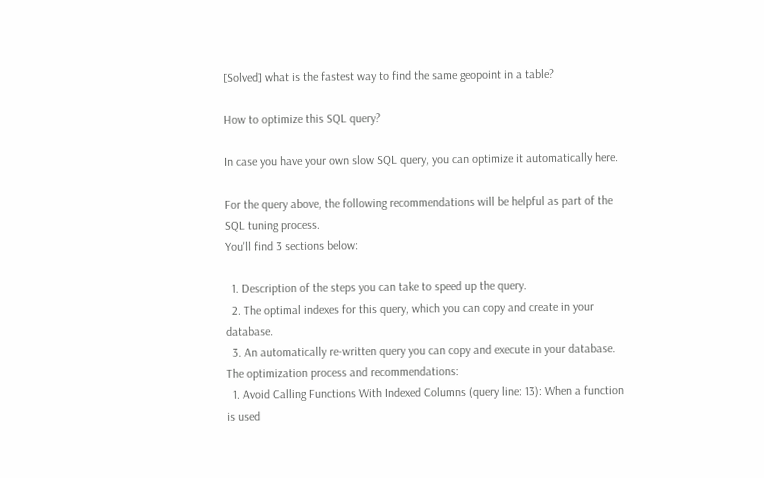[Solved] what is the fastest way to find the same geopoint in a table?

How to optimize this SQL query?

In case you have your own slow SQL query, you can optimize it automatically here.

For the query above, the following recommendations will be helpful as part of the SQL tuning process.
You'll find 3 sections below:

  1. Description of the steps you can take to speed up the query.
  2. The optimal indexes for this query, which you can copy and create in your database.
  3. An automatically re-written query you can copy and execute in your database.
The optimization process and recommendations:
  1. Avoid Calling Functions With Indexed Columns (query line: 13): When a function is used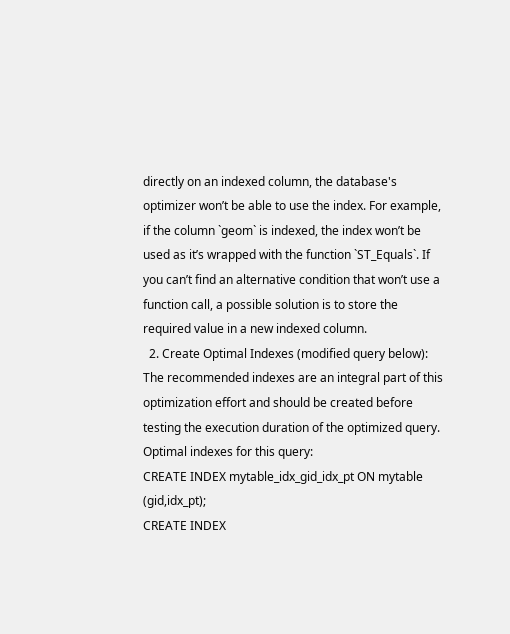directly on an indexed column, the database's optimizer won’t be able to use the index. For example, if the column `geom` is indexed, the index won’t be used as it’s wrapped with the function `ST_Equals`. If you can’t find an alternative condition that won’t use a function call, a possible solution is to store the required value in a new indexed column.
  2. Create Optimal Indexes (modified query below): The recommended indexes are an integral part of this optimization effort and should be created before testing the execution duration of the optimized query.
Optimal indexes for this query:
CREATE INDEX mytable_idx_gid_idx_pt ON mytable (gid,idx_pt);
CREATE INDEX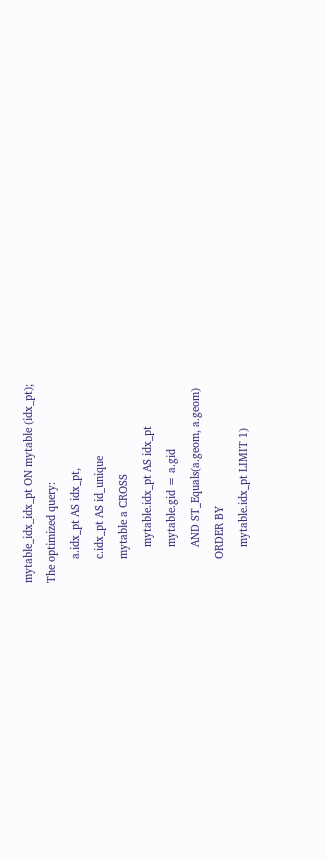mytable_idx_idx_pt ON mytable (idx_pt);
The optimized query:
        a.idx_pt AS idx_pt,
        c.idx_pt AS id_unique
        mytable a CROSS
            mytable.idx_pt AS idx_pt
            mytable.gid = a.gid
            AND ST_Equals(a.geom, a.geom)
        ORDER BY
            mytable.idx_pt LIMIT 1)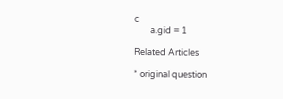c
        a.gid = 1

Related Articles

* original question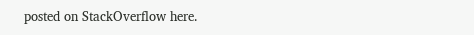posted on StackOverflow here.